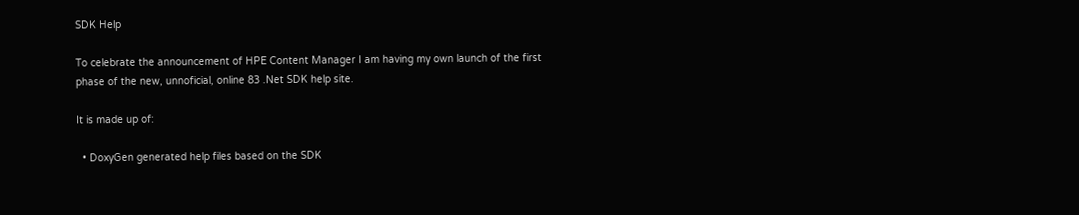SDK Help

To celebrate the announcement of HPE Content Manager I am having my own launch of the first phase of the new, unnoficial, online 83 .Net SDK help site.

It is made up of:

  • DoxyGen generated help files based on the SDK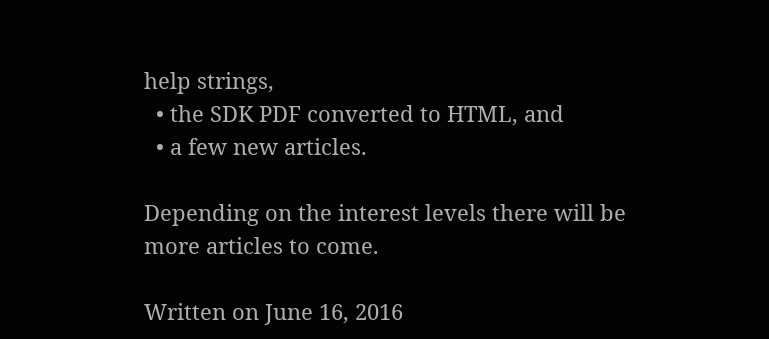help strings,
  • the SDK PDF converted to HTML, and
  • a few new articles.

Depending on the interest levels there will be more articles to come.

Written on June 16, 2016